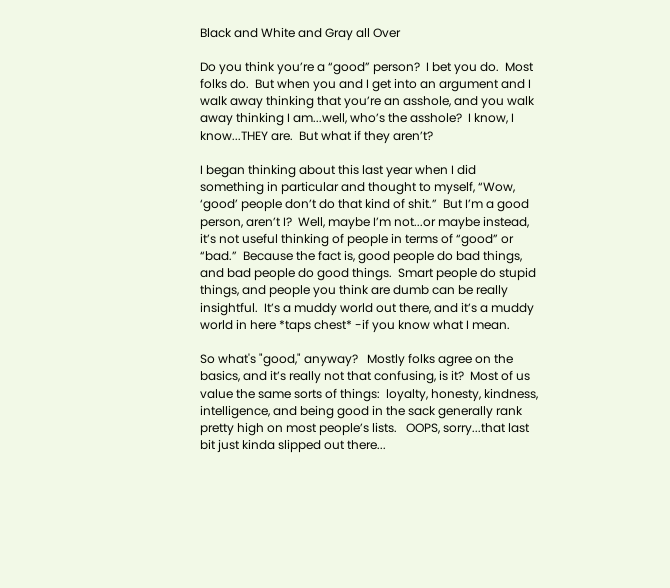Black and White and Gray all Over

Do you think you’re a “good” person?  I bet you do.  Most folks do.  But when you and I get into an argument and I walk away thinking that you’re an asshole, and you walk away thinking I am...well, who’s the asshole?  I know, I know...THEY are.  But what if they aren’t?

I began thinking about this last year when I did something in particular and thought to myself, “Wow, ‘good’ people don’t do that kind of shit.”  But I’m a good person, aren’t I?  Well, maybe I’m not...or maybe instead, it’s not useful thinking of people in terms of “good” or “bad.”  Because the fact is, good people do bad things, and bad people do good things.  Smart people do stupid things, and people you think are dumb can be really insightful.  It’s a muddy world out there, and it’s a muddy world in here *taps chest* -if you know what I mean.

So what's "good," anyway?   Mostly folks agree on the basics, and it’s really not that confusing, is it?  Most of us value the same sorts of things:  loyalty, honesty, kindness, intelligence, and being good in the sack generally rank pretty high on most people’s lists.   OOPS, sorry...that last bit just kinda slipped out there...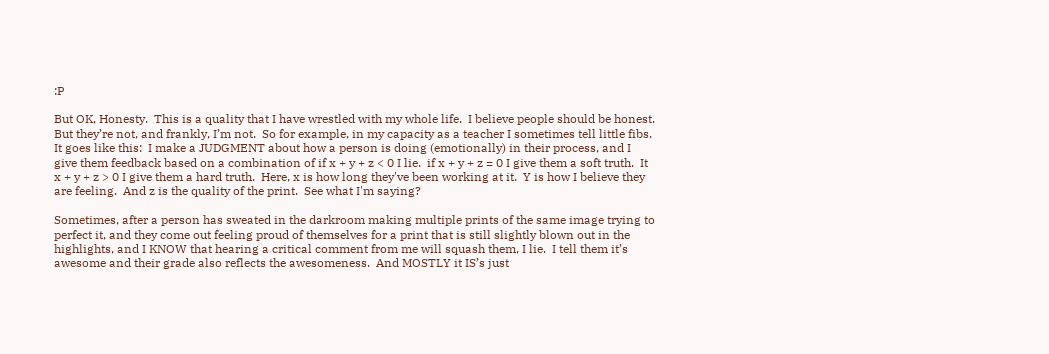:P

But OK, Honesty.  This is a quality that I have wrestled with my whole life.  I believe people should be honest.  But they’re not, and frankly, I’m not.  So for example, in my capacity as a teacher I sometimes tell little fibs.  It goes like this:  I make a JUDGMENT about how a person is doing (emotionally) in their process, and I give them feedback based on a combination of if x + y + z < 0 I lie.  if x + y + z = 0 I give them a soft truth.  It x + y + z > 0 I give them a hard truth.  Here, x is how long they've been working at it.  Y is how I believe they are feeling.  And z is the quality of the print.  See what I'm saying?

Sometimes, after a person has sweated in the darkroom making multiple prints of the same image trying to perfect it, and they come out feeling proud of themselves for a print that is still slightly blown out in the highlights, and I KNOW that hearing a critical comment from me will squash them, I lie.  I tell them it’s awesome and their grade also reflects the awesomeness.  And MOSTLY it IS’s just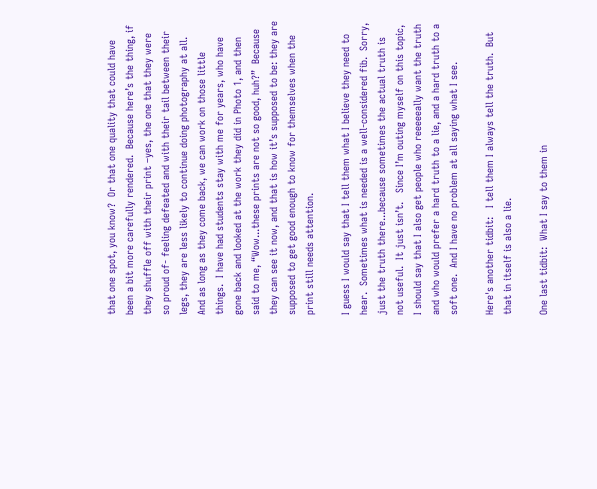that one spot, you know?  Or that one quality that could have been a bit more carefully rendered.  Because here’s the thing, if they shuffle off with their print –yes, the one that they were so proud of- feeling defeated and with their tail between their legs, they are less likely to continue doing photography at all.  And as long as they come back, we can work on those little things.  I have had students stay with me for years, who have gone back and looked at the work they did in Photo 1, and then said to me, “Wow...these prints are not so good, huh?”  Because they can see it now, and that is how it’s supposed to be: they are supposed to get good enough to know for themselves when the print still needs attention.

I guess I would say that I tell them what I believe they need to hear.  Sometimes what is needed is a well-considered fib.  Sorry, just the truth there...because sometimes the actual truth is not useful.  It just isn’t.   Since I’m outing myself on this topic, I should say that I also get people who reeeeeally want the truth and who would prefer a hard truth to a lie, and a hard truth to a soft one.  And I have no problem at all saying what I see.

Here's another tidbit:   I tell them I always tell the truth.  But that in itself is also a lie.

One last tidbit:  What I say to them in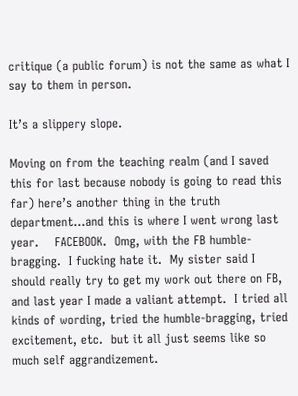critique (a public forum) is not the same as what I say to them in person.

It’s a slippery slope.

Moving on from the teaching realm (and I saved this for last because nobody is going to read this far) here’s another thing in the truth department...and this is where I went wrong last year.    FACEBOOK.  Omg, with the FB humble-bragging.  I fucking hate it.  My sister said I should really try to get my work out there on FB, and last year I made a valiant attempt.  I tried all kinds of wording, tried the humble-bragging, tried excitement, etc.  but it all just seems like so much self aggrandizement.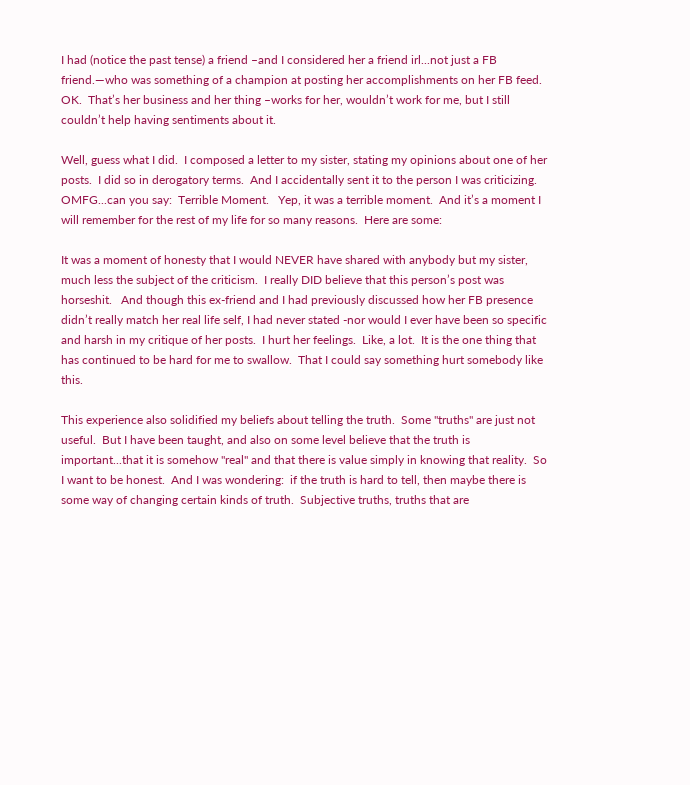I had (notice the past tense) a friend –and I considered her a friend irl...not just a FB friend.—who was something of a champion at posting her accomplishments on her FB feed.  OK.  That’s her business and her thing –works for her, wouldn’t work for me, but I still couldn’t help having sentiments about it.

Well, guess what I did.  I composed a letter to my sister, stating my opinions about one of her posts.  I did so in derogatory terms.  And I accidentally sent it to the person I was criticizing.  OMFG...can you say:  Terrible Moment.   Yep, it was a terrible moment.  And it’s a moment I will remember for the rest of my life for so many reasons.  Here are some:

It was a moment of honesty that I would NEVER have shared with anybody but my sister, much less the subject of the criticism.  I really DID believe that this person’s post was horseshit.   And though this ex-friend and I had previously discussed how her FB presence didn’t really match her real life self, I had never stated -nor would I ever have been so specific and harsh in my critique of her posts.  I hurt her feelings.  Like, a lot.  It is the one thing that has continued to be hard for me to swallow.  That I could say something hurt somebody like this.

This experience also solidified my beliefs about telling the truth.  Some "truths" are just not useful.  But I have been taught, and also on some level believe that the truth is important...that it is somehow "real" and that there is value simply in knowing that reality.  So I want to be honest.  And I was wondering:  if the truth is hard to tell, then maybe there is some way of changing certain kinds of truth.  Subjective truths, truths that are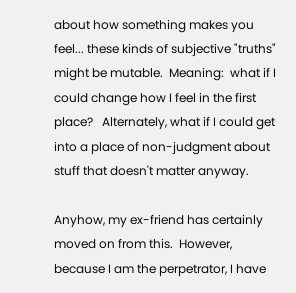about how something makes you feel... these kinds of subjective "truths" might be mutable.  Meaning:  what if I could change how I feel in the first place?   Alternately, what if I could get into a place of non-judgment about stuff that doesn't matter anyway.

Anyhow, my ex-friend has certainly moved on from this.  However, because I am the perpetrator, I have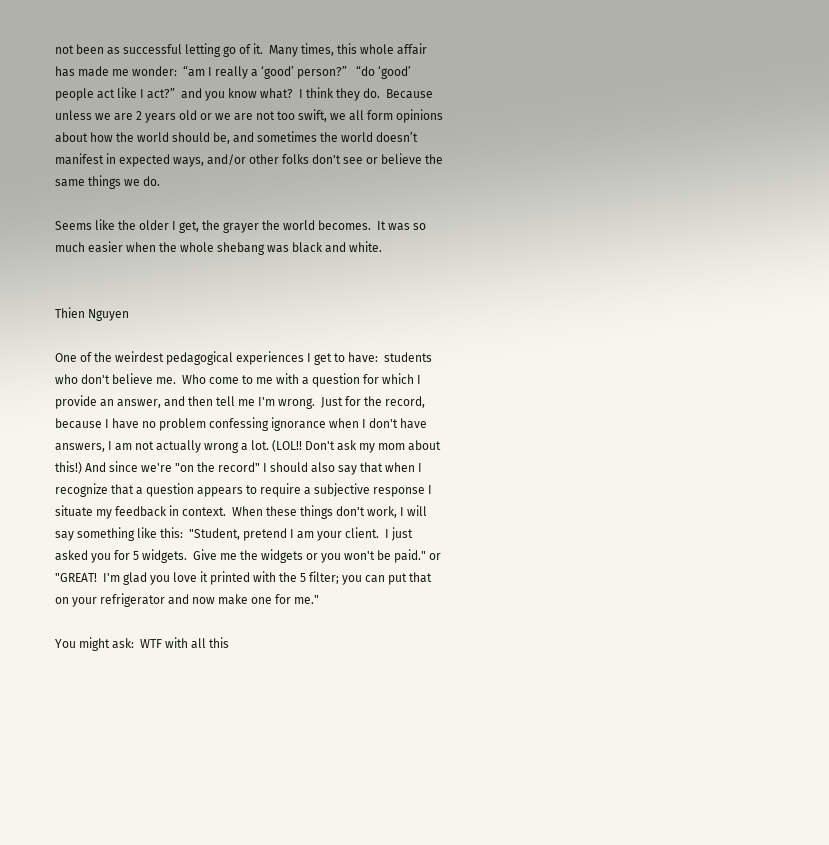not been as successful letting go of it.  Many times, this whole affair has made me wonder:  “am I really a ‘good’ person?”   “do ‘good’ people act like I act?”  and you know what?  I think they do.  Because unless we are 2 years old or we are not too swift, we all form opinions about how the world should be, and sometimes the world doesn’t manifest in expected ways, and/or other folks don't see or believe the same things we do.

Seems like the older I get, the grayer the world becomes.  It was so much easier when the whole shebang was black and white.


Thien Nguyen

One of the weirdest pedagogical experiences I get to have:  students who don't believe me.  Who come to me with a question for which I provide an answer, and then tell me I'm wrong.  Just for the record, because I have no problem confessing ignorance when I don't have answers, I am not actually wrong a lot. (LOL!! Don't ask my mom about this!) And since we're "on the record" I should also say that when I recognize that a question appears to require a subjective response I situate my feedback in context.  When these things don't work, I will say something like this:  "Student, pretend I am your client.  I just asked you for 5 widgets.  Give me the widgets or you won't be paid." or "GREAT!  I'm glad you love it printed with the 5 filter; you can put that on your refrigerator and now make one for me."

You might ask:  WTF with all this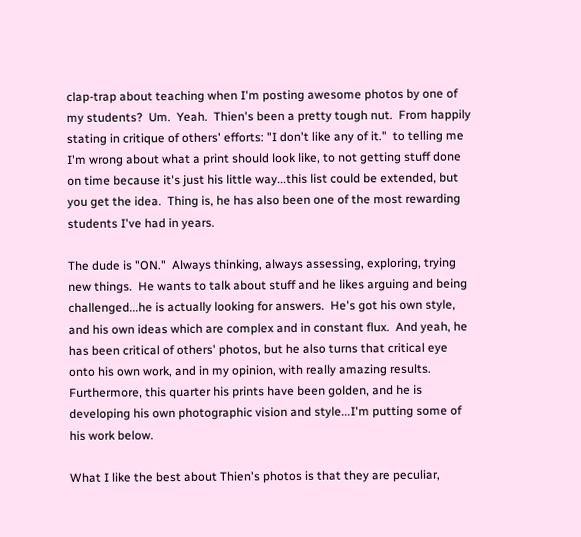clap-trap about teaching when I'm posting awesome photos by one of my students?  Um.  Yeah.  Thien's been a pretty tough nut.  From happily stating in critique of others' efforts: "I don't like any of it."  to telling me I'm wrong about what a print should look like, to not getting stuff done on time because it's just his little way...this list could be extended, but you get the idea.  Thing is, he has also been one of the most rewarding students I've had in years.

The dude is "ON."  Always thinking, always assessing, exploring, trying new things.  He wants to talk about stuff and he likes arguing and being challenged...he is actually looking for answers.  He's got his own style, and his own ideas which are complex and in constant flux.  And yeah, he has been critical of others' photos, but he also turns that critical eye onto his own work, and in my opinion, with really amazing results.  Furthermore, this quarter his prints have been golden, and he is developing his own photographic vision and style...I'm putting some of his work below.

What I like the best about Thien's photos is that they are peculiar,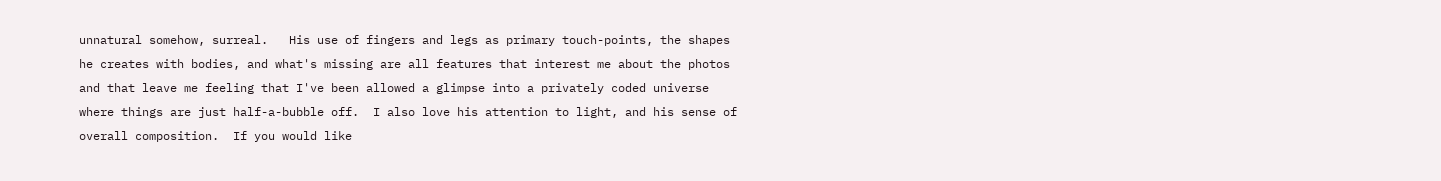unnatural somehow, surreal.   His use of fingers and legs as primary touch-points, the shapes he creates with bodies, and what's missing are all features that interest me about the photos and that leave me feeling that I've been allowed a glimpse into a privately coded universe where things are just half-a-bubble off.  I also love his attention to light, and his sense of overall composition.  If you would like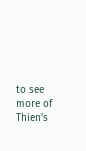to see more of Thien's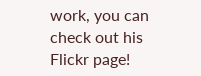work, you can check out his Flickr page!